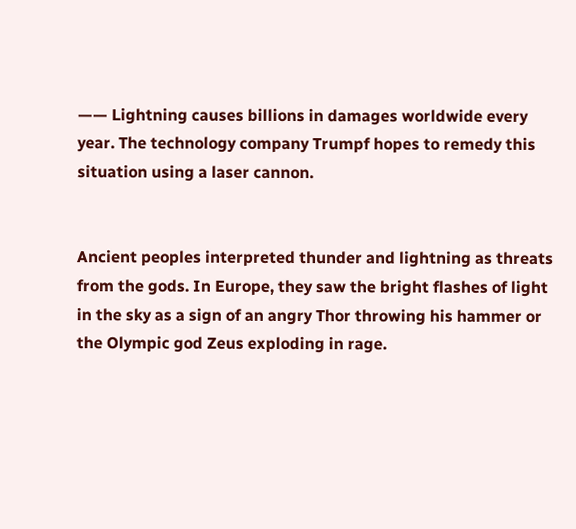—— Lightning causes billions in damages worldwide every year. The technology company Trumpf hopes to remedy this situation using a laser cannon.


Ancient peoples interpreted thunder and lightning as threats from the gods. In Europe, they saw the bright flashes of light in the sky as a sign of an angry Thor throwing his hammer or the Olympic god Zeus exploding in rage.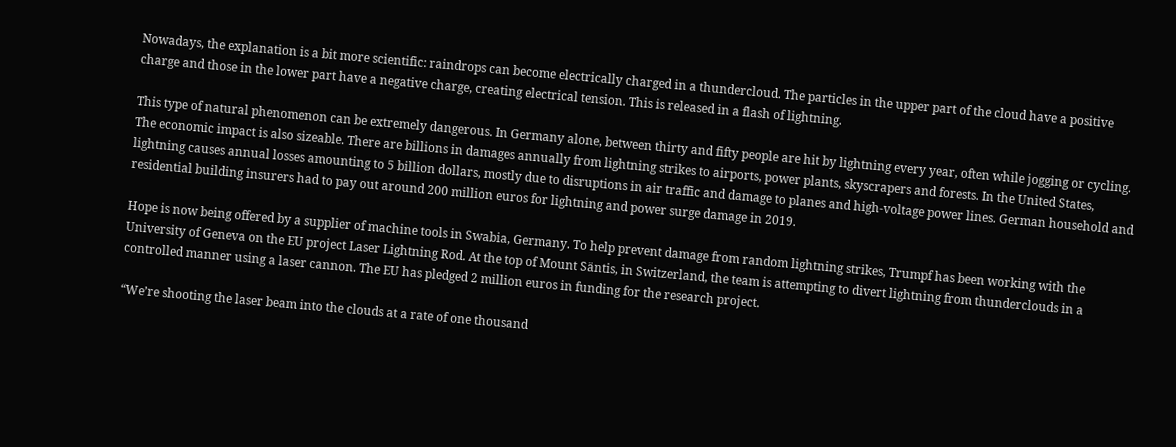Nowadays, the explanation is a bit more scientific: raindrops can become electrically charged in a thundercloud. The particles in the upper part of the cloud have a positive charge and those in the lower part have a negative charge, creating electrical tension. This is released in a flash of lightning.

This type of natural phenomenon can be extremely dangerous. In Germany alone, between thirty and fifty people are hit by lightning every year, often while jogging or cycling. The economic impact is also sizeable. There are billions in damages annually from lightning strikes to airports, power plants, skyscrapers and forests. In the United States, lightning causes annual losses amounting to 5 billion dollars, mostly due to disruptions in air traffic and damage to planes and high-voltage power lines. German household and residential building insurers had to pay out around 200 million euros for lightning and power surge damage in 2019.

Hope is now being offered by a supplier of machine tools in Swabia, Germany. To help prevent damage from random lightning strikes, Trumpf has been working with the University of Geneva on the EU project Laser Lightning Rod. At the top of Mount Säntis, in Switzerland, the team is attempting to divert lightning from thunderclouds in a controlled manner using a laser cannon. The EU has pledged 2 million euros in funding for the research project.

“We’re shooting the laser beam into the clouds at a rate of one thousand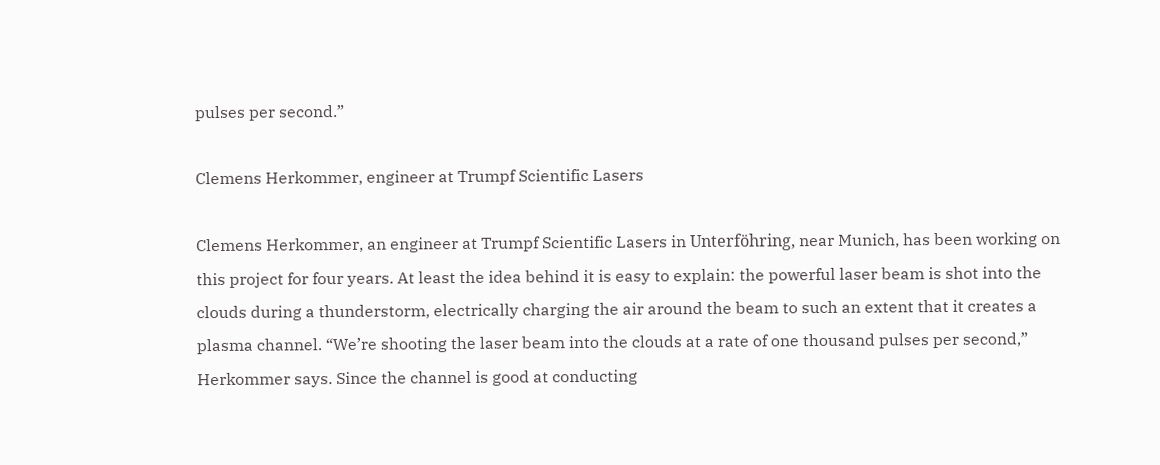pulses per second.”

Clemens Herkommer, engineer at Trumpf Scientific Lasers

Clemens Herkommer, an engineer at Trumpf Scientific Lasers in Unterföhring, near Munich, has been working on this project for four years. At least the idea behind it is easy to explain: the powerful laser beam is shot into the clouds during a thunderstorm, electrically charging the air around the beam to such an extent that it creates a plasma channel. “We’re shooting the laser beam into the clouds at a rate of one thousand pulses per second,” Herkommer says. Since the channel is good at conducting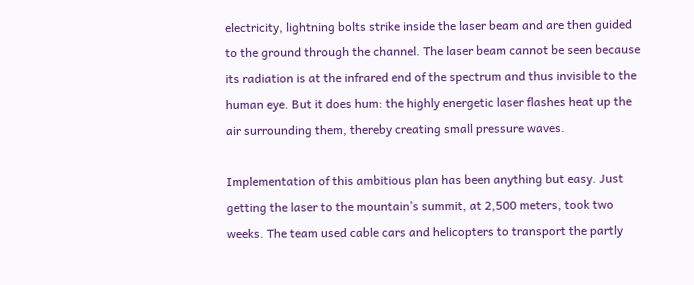electricity, lightning bolts strike inside the laser beam and are then guided to the ground through the channel. The laser beam cannot be seen because its radiation is at the infrared end of the spectrum and thus invisible to the human eye. But it does hum: the highly energetic laser flashes heat up the air surrounding them, thereby creating small pressure waves.

Implementation of this ambitious plan has been anything but easy. Just getting the laser to the mountain’s summit, at 2,500 meters, took two weeks. The team used cable cars and helicopters to transport the partly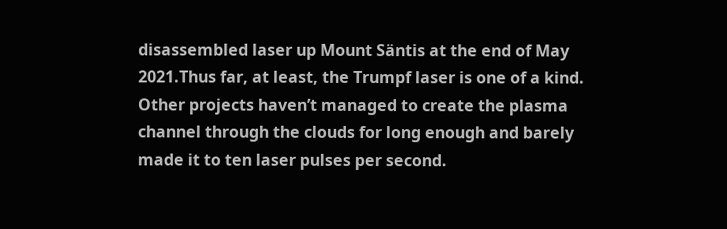disassembled laser up Mount Säntis at the end of May 2021.Thus far, at least, the Trumpf laser is one of a kind. Other projects haven’t managed to create the plasma channel through the clouds for long enough and barely made it to ten laser pulses per second.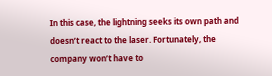In this case, the lightning seeks its own path and doesn’t react to the laser. Fortunately, the company won’t have to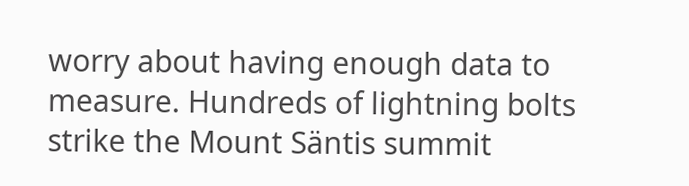worry about having enough data to measure. Hundreds of lightning bolts strike the Mount Säntis summit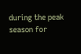during the peak season for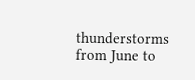thunderstorms from June to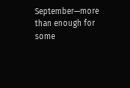September—more than enough for some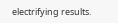electrifying results.